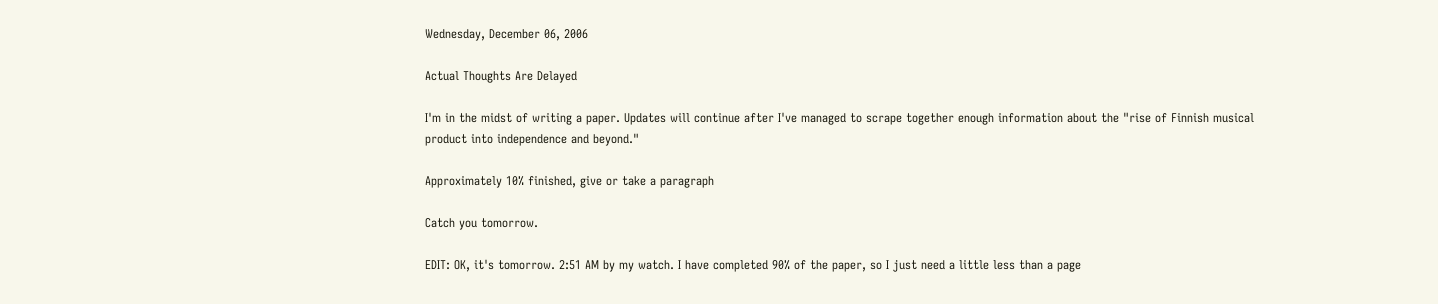Wednesday, December 06, 2006

Actual Thoughts Are Delayed

I'm in the midst of writing a paper. Updates will continue after I've managed to scrape together enough information about the "rise of Finnish musical product into independence and beyond."

Approximately 10% finished, give or take a paragraph

Catch you tomorrow.

EDIT: OK, it's tomorrow. 2:51 AM by my watch. I have completed 90% of the paper, so I just need a little less than a page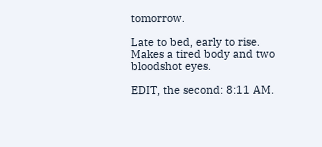tomorrow.

Late to bed, early to rise.
Makes a tired body and two bloodshot eyes.

EDIT, the second: 8:11 AM.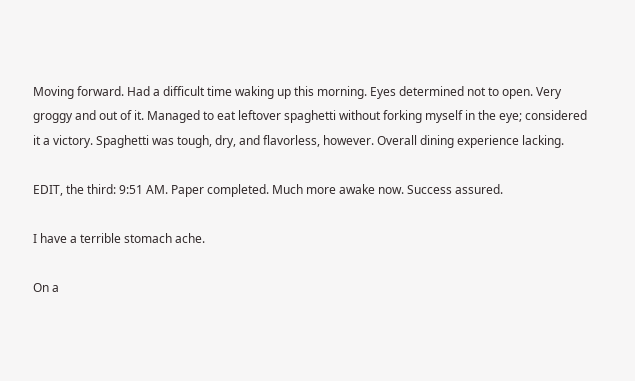Moving forward. Had a difficult time waking up this morning. Eyes determined not to open. Very groggy and out of it. Managed to eat leftover spaghetti without forking myself in the eye; considered it a victory. Spaghetti was tough, dry, and flavorless, however. Overall dining experience lacking.

EDIT, the third: 9:51 AM. Paper completed. Much more awake now. Success assured.

I have a terrible stomach ache.

On a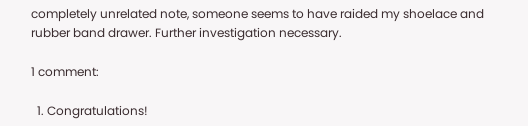completely unrelated note, someone seems to have raided my shoelace and rubber band drawer. Further investigation necessary.

1 comment:

  1. Congratulations!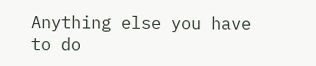Anything else you have to do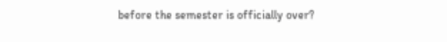before the semester is officially over?